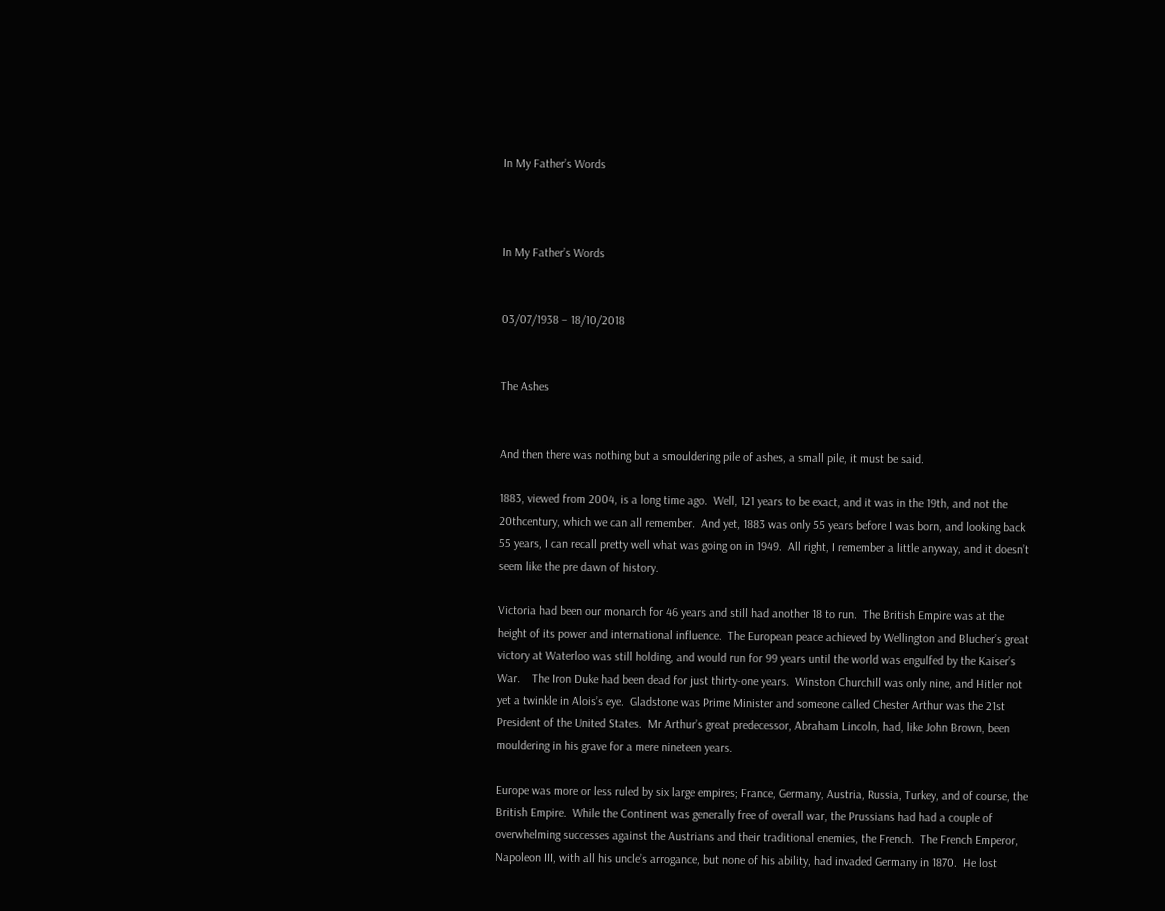In My Father’s Words



In My Father’s Words


03/07/1938 – 18/10/2018


The Ashes


And then there was nothing but a smouldering pile of ashes, a small pile, it must be said.

1883, viewed from 2004, is a long time ago.  Well, 121 years to be exact, and it was in the 19th, and not the 20thcentury, which we can all remember.  And yet, 1883 was only 55 years before I was born, and looking back 55 years, I can recall pretty well what was going on in 1949.  All right, I remember a little anyway, and it doesn’t seem like the pre dawn of history.

Victoria had been our monarch for 46 years and still had another 18 to run.  The British Empire was at the height of its power and international influence.  The European peace achieved by Wellington and Blucher’s great victory at Waterloo was still holding, and would run for 99 years until the world was engulfed by the Kaiser’s War.    The Iron Duke had been dead for just thirty-one years.  Winston Churchill was only nine, and Hitler not yet a twinkle in Alois’s eye.  Gladstone was Prime Minister and someone called Chester Arthur was the 21st President of the United States.  Mr Arthur’s great predecessor, Abraham Lincoln, had, like John Brown, been mouldering in his grave for a mere nineteen years.

Europe was more or less ruled by six large empires; France, Germany, Austria, Russia, Turkey, and of course, the British Empire.  While the Continent was generally free of overall war, the Prussians had had a couple of overwhelming successes against the Austrians and their traditional enemies, the French.  The French Emperor, Napoleon III, with all his uncle’s arrogance, but none of his ability, had invaded Germany in 1870.  He lost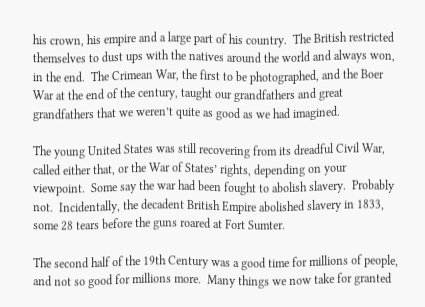his crown, his empire and a large part of his country.  The British restricted themselves to dust ups with the natives around the world and always won, in the end.  The Crimean War, the first to be photographed, and the Boer War at the end of the century, taught our grandfathers and great grandfathers that we weren’t quite as good as we had imagined.

The young United States was still recovering from its dreadful Civil War, called either that, or the War of States’ rights, depending on your viewpoint.  Some say the war had been fought to abolish slavery.  Probably not.  Incidentally, the decadent British Empire abolished slavery in 1833, some 28 tears before the guns roared at Fort Sumter.

The second half of the 19th Century was a good time for millions of people, and not so good for millions more.  Many things we now take for granted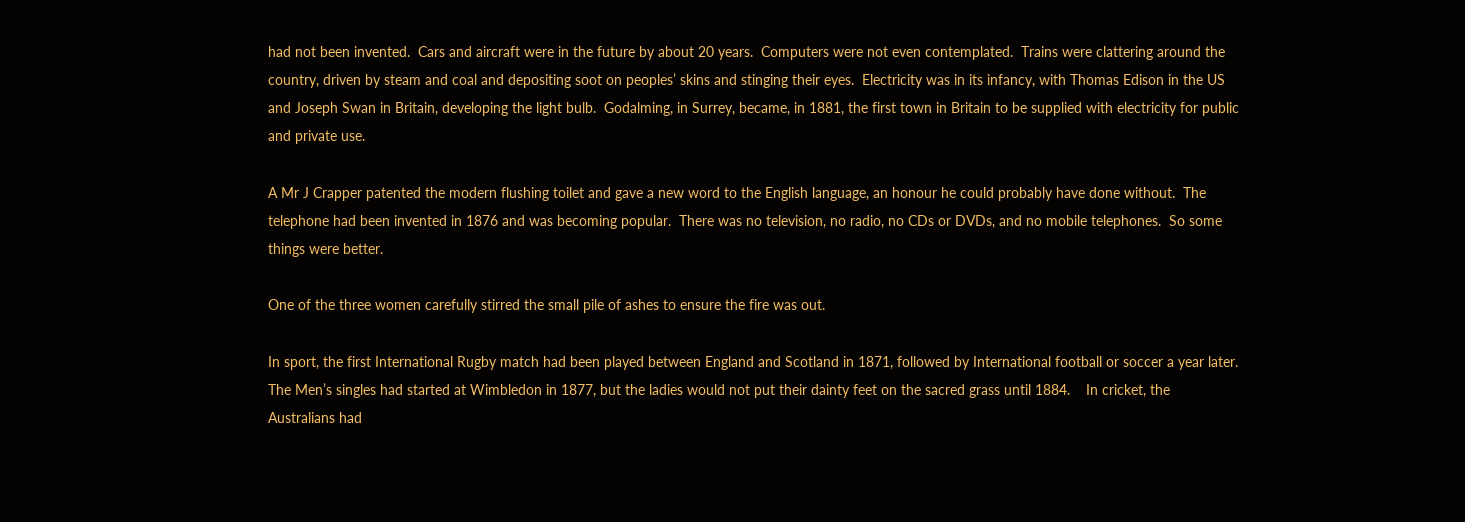had not been invented.  Cars and aircraft were in the future by about 20 years.  Computers were not even contemplated.  Trains were clattering around the country, driven by steam and coal and depositing soot on peoples’ skins and stinging their eyes.  Electricity was in its infancy, with Thomas Edison in the US and Joseph Swan in Britain, developing the light bulb.  Godalming, in Surrey, became, in 1881, the first town in Britain to be supplied with electricity for public and private use.

A Mr J Crapper patented the modern flushing toilet and gave a new word to the English language, an honour he could probably have done without.  The telephone had been invented in 1876 and was becoming popular.  There was no television, no radio, no CDs or DVDs, and no mobile telephones.  So some things were better.

One of the three women carefully stirred the small pile of ashes to ensure the fire was out.

In sport, the first International Rugby match had been played between England and Scotland in 1871, followed by International football or soccer a year later.  The Men’s singles had started at Wimbledon in 1877, but the ladies would not put their dainty feet on the sacred grass until 1884.    In cricket, the Australians had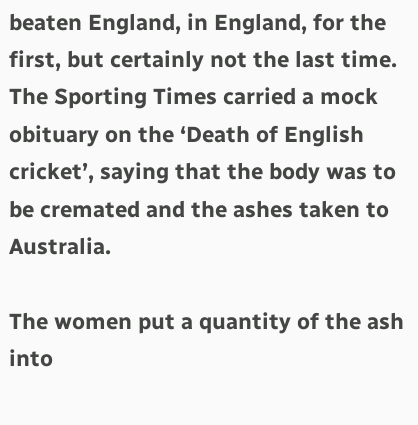beaten England, in England, for the first, but certainly not the last time.  The Sporting Times carried a mock obituary on the ‘Death of English cricket’, saying that the body was to be cremated and the ashes taken to Australia.

The women put a quantity of the ash into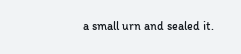a small urn and sealed it.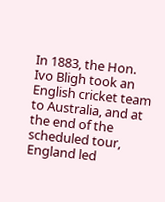In 1883, the Hon. Ivo Bligh took an English cricket team to Australia, and at the end of the scheduled tour, England led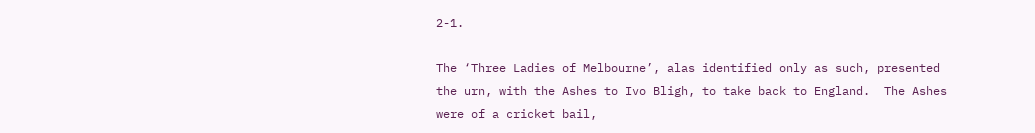2-1.

The ‘Three Ladies of Melbourne’, alas identified only as such, presented the urn, with the Ashes to Ivo Bligh, to take back to England.  The Ashes were of a cricket bail,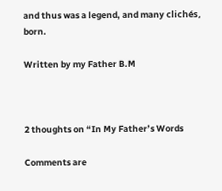and thus was a legend, and many clichés, born.

Written by my Father B.M



2 thoughts on “In My Father’s Words

Comments are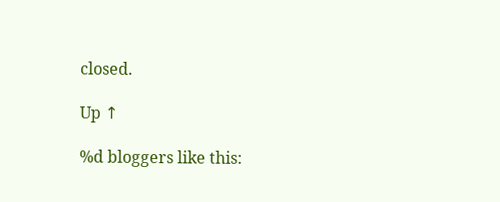closed.

Up ↑

%d bloggers like this: